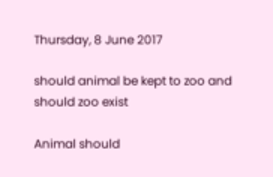Thursday, 8 June 2017

should animal be kept to zoo and should zoo exist

Animal should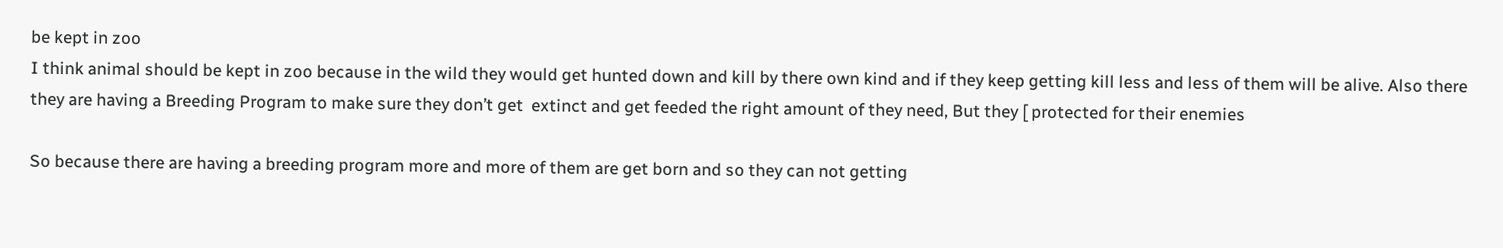be kept in zoo
I think animal should be kept in zoo because in the wild they would get hunted down and kill by there own kind and if they keep getting kill less and less of them will be alive. Also there they are having a Breeding Program to make sure they don’t get  extinct and get feeded the right amount of they need, But they [ protected for their enemies

So because there are having a breeding program more and more of them are get born and so they can not getting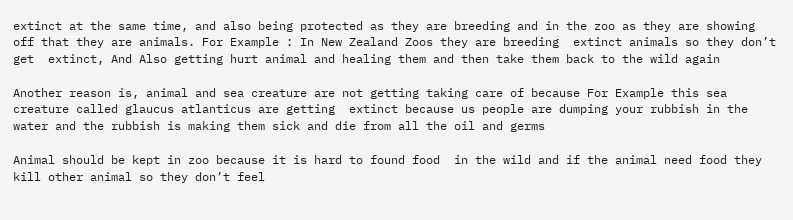extinct at the same time, and also being protected as they are breeding and in the zoo as they are showing off that they are animals. For Example : In New Zealand Zoos they are breeding  extinct animals so they don’t get  extinct, And Also getting hurt animal and healing them and then take them back to the wild again

Another reason is, animal and sea creature are not getting taking care of because For Example this sea creature called glaucus atlanticus are getting  extinct because us people are dumping your rubbish in the water and the rubbish is making them sick and die from all the oil and germs

Animal should be kept in zoo because it is hard to found food  in the wild and if the animal need food they kill other animal so they don’t feel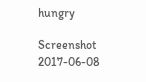hungry

Screenshot 2017-06-08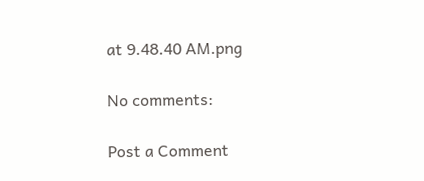at 9.48.40 AM.png

No comments:

Post a Comment